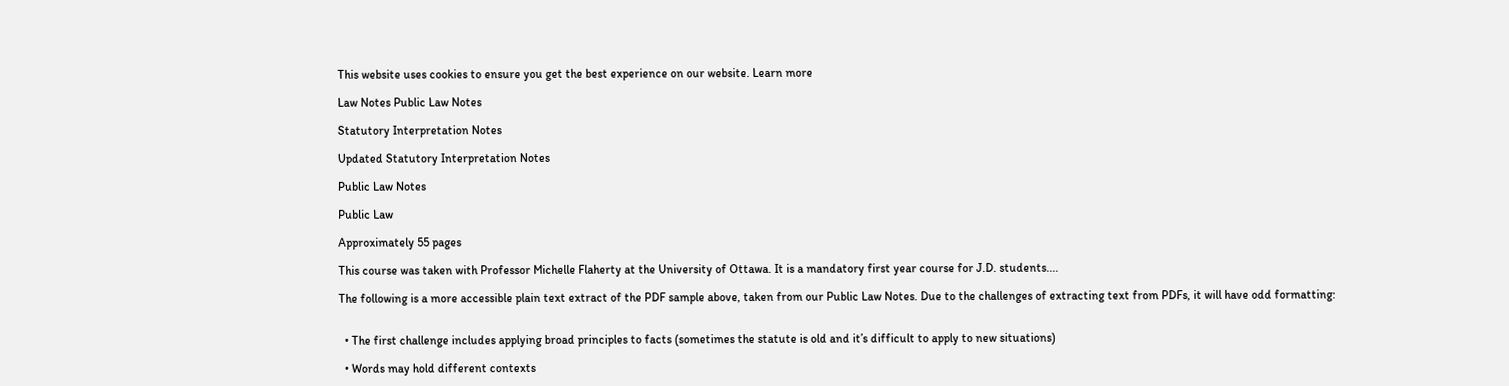This website uses cookies to ensure you get the best experience on our website. Learn more

Law Notes Public Law Notes

Statutory Interpretation Notes

Updated Statutory Interpretation Notes

Public Law Notes

Public Law

Approximately 55 pages

This course was taken with Professor Michelle Flaherty at the University of Ottawa. It is a mandatory first year course for J.D. students....

The following is a more accessible plain text extract of the PDF sample above, taken from our Public Law Notes. Due to the challenges of extracting text from PDFs, it will have odd formatting:


  • The first challenge includes applying broad principles to facts (sometimes the statute is old and it’s difficult to apply to new situations)

  • Words may hold different contexts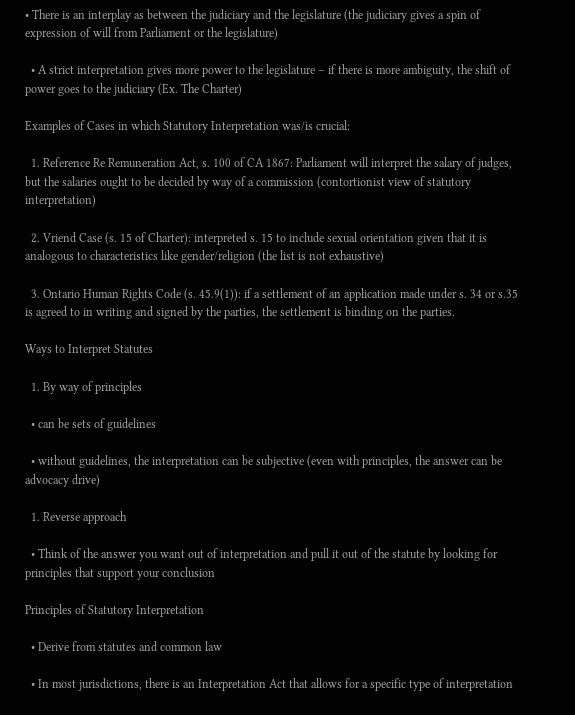• There is an interplay as between the judiciary and the legislature (the judiciary gives a spin of expression of will from Parliament or the legislature)

  • A strict interpretation gives more power to the legislature – if there is more ambiguity, the shift of power goes to the judiciary (Ex. The Charter)

Examples of Cases in which Statutory Interpretation was/is crucial:

  1. Reference Re Remuneration Act, s. 100 of CA 1867: Parliament will interpret the salary of judges, but the salaries ought to be decided by way of a commission (contortionist view of statutory interpretation)

  2. Vriend Case (s. 15 of Charter): interpreted s. 15 to include sexual orientation given that it is analogous to characteristics like gender/religion (the list is not exhaustive)

  3. Ontario Human Rights Code (s. 45.9(1)): if a settlement of an application made under s. 34 or s.35 is agreed to in writing and signed by the parties, the settlement is binding on the parties.

Ways to Interpret Statutes

  1. By way of principles

  • can be sets of guidelines

  • without guidelines, the interpretation can be subjective (even with principles, the answer can be advocacy drive)

  1. Reverse approach

  • Think of the answer you want out of interpretation and pull it out of the statute by looking for principles that support your conclusion

Principles of Statutory Interpretation

  • Derive from statutes and common law

  • In most jurisdictions, there is an Interpretation Act that allows for a specific type of interpretation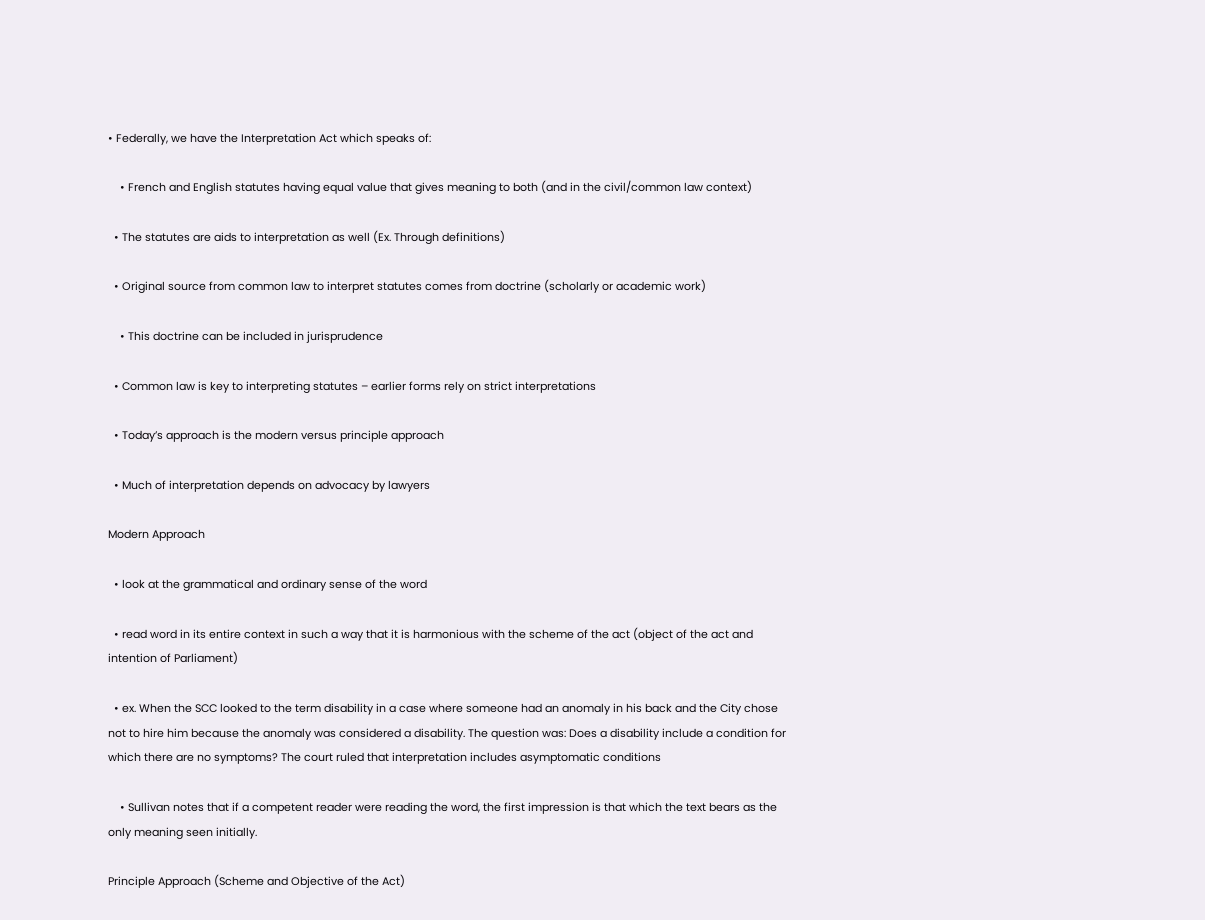• Federally, we have the Interpretation Act which speaks of:

    • French and English statutes having equal value that gives meaning to both (and in the civil/common law context)

  • The statutes are aids to interpretation as well (Ex. Through definitions)

  • Original source from common law to interpret statutes comes from doctrine (scholarly or academic work)

    • This doctrine can be included in jurisprudence

  • Common law is key to interpreting statutes – earlier forms rely on strict interpretations

  • Today’s approach is the modern versus principle approach

  • Much of interpretation depends on advocacy by lawyers

Modern Approach

  • look at the grammatical and ordinary sense of the word

  • read word in its entire context in such a way that it is harmonious with the scheme of the act (object of the act and intention of Parliament)

  • ex. When the SCC looked to the term disability in a case where someone had an anomaly in his back and the City chose not to hire him because the anomaly was considered a disability. The question was: Does a disability include a condition for which there are no symptoms? The court ruled that interpretation includes asymptomatic conditions

    • Sullivan notes that if a competent reader were reading the word, the first impression is that which the text bears as the only meaning seen initially.

Principle Approach (Scheme and Objective of the Act)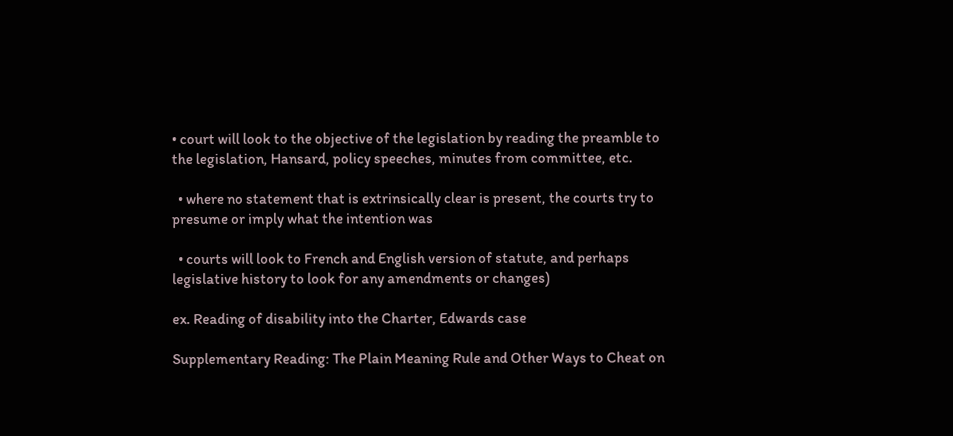• court will look to the objective of the legislation by reading the preamble to the legislation, Hansard, policy speeches, minutes from committee, etc.

  • where no statement that is extrinsically clear is present, the courts try to presume or imply what the intention was

  • courts will look to French and English version of statute, and perhaps legislative history to look for any amendments or changes)

ex. Reading of disability into the Charter, Edwards case

Supplementary Reading: The Plain Meaning Rule and Other Ways to Cheat on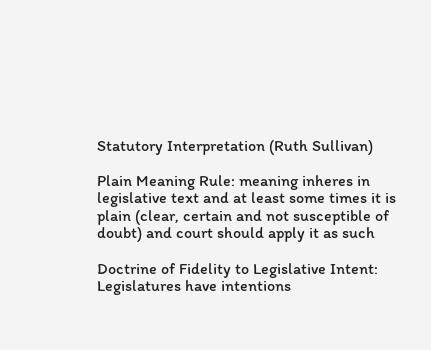Statutory Interpretation (Ruth Sullivan)

Plain Meaning Rule: meaning inheres in legislative text and at least some times it is plain (clear, certain and not susceptible of doubt) and court should apply it as such

Doctrine of Fidelity to Legislative Intent: Legislatures have intentions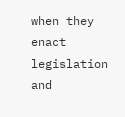when they enact legislation and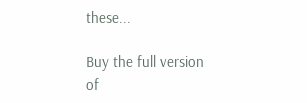these...

Buy the full version of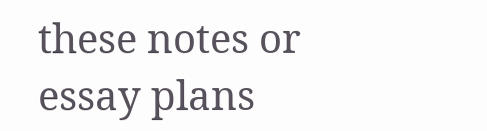these notes or essay plans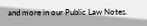and more in our Public Law Notes.